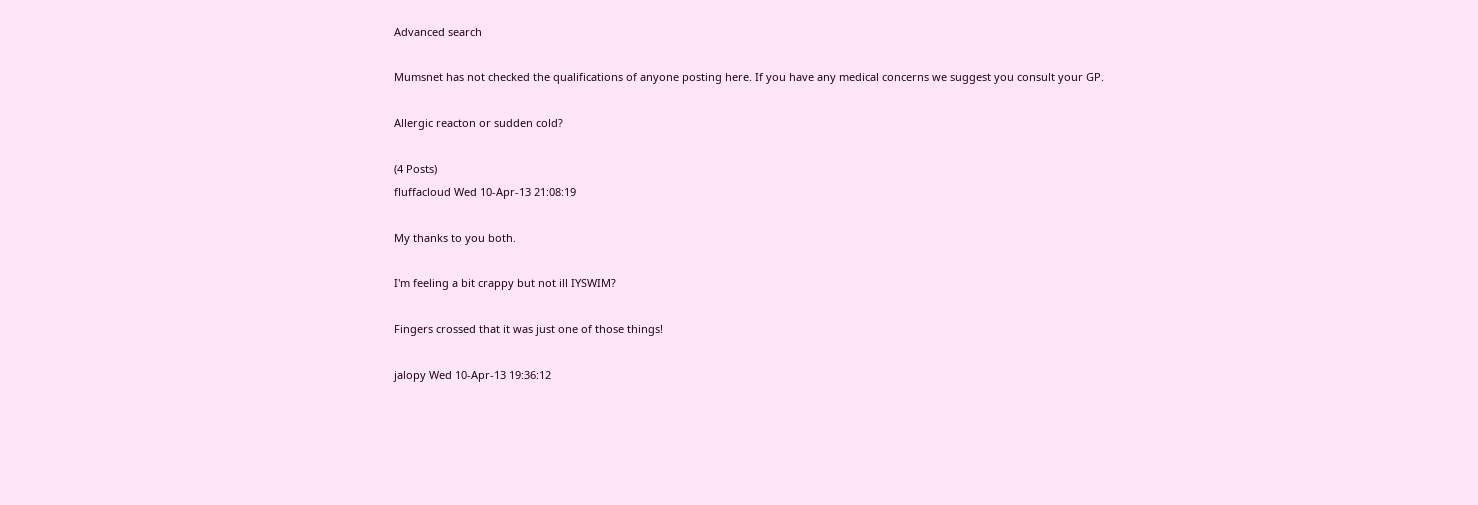Advanced search

Mumsnet has not checked the qualifications of anyone posting here. If you have any medical concerns we suggest you consult your GP.

Allergic reacton or sudden cold?

(4 Posts)
fluffacloud Wed 10-Apr-13 21:08:19

My thanks to you both.

I'm feeling a bit crappy but not ill IYSWIM?

Fingers crossed that it was just one of those things!

jalopy Wed 10-Apr-13 19:36:12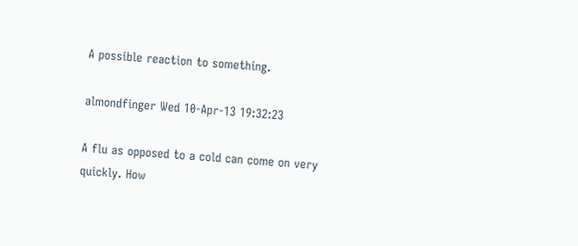A possible reaction to something.

almondfinger Wed 10-Apr-13 19:32:23

A flu as opposed to a cold can come on very quickly. How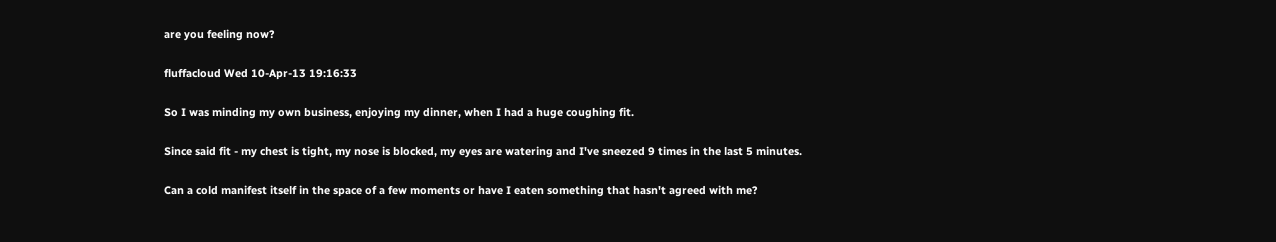are you feeling now?

fluffacloud Wed 10-Apr-13 19:16:33

So I was minding my own business, enjoying my dinner, when I had a huge coughing fit.

Since said fit - my chest is tight, my nose is blocked, my eyes are watering and I've sneezed 9 times in the last 5 minutes.

Can a cold manifest itself in the space of a few moments or have I eaten something that hasn't agreed with me?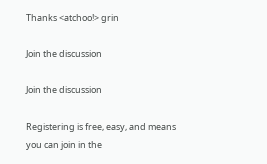Thanks <atchoo!> grin

Join the discussion

Join the discussion

Registering is free, easy, and means you can join in the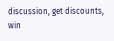discussion, get discounts, win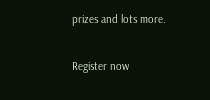prizes and lots more.

Register now